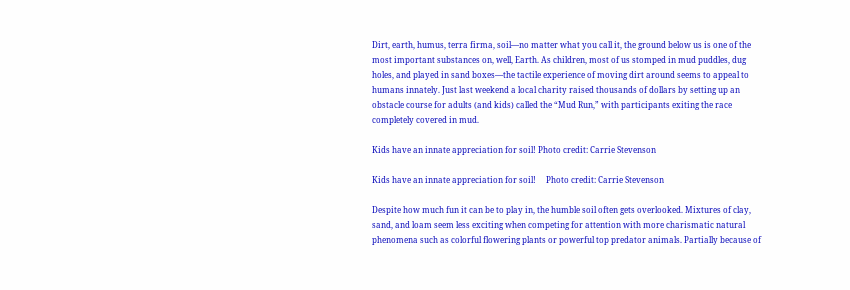Dirt, earth, humus, terra firma, soil—no matter what you call it, the ground below us is one of the most important substances on, well, Earth. As children, most of us stomped in mud puddles, dug holes, and played in sand boxes—the tactile experience of moving dirt around seems to appeal to humans innately. Just last weekend a local charity raised thousands of dollars by setting up an obstacle course for adults (and kids) called the “Mud Run,” with participants exiting the race completely covered in mud.

Kids have an innate appreciation for soil! Photo credit: Carrie Stevenson

Kids have an innate appreciation for soil!     Photo credit: Carrie Stevenson

Despite how much fun it can be to play in, the humble soil often gets overlooked. Mixtures of clay, sand, and loam seem less exciting when competing for attention with more charismatic natural phenomena such as colorful flowering plants or powerful top predator animals. Partially because of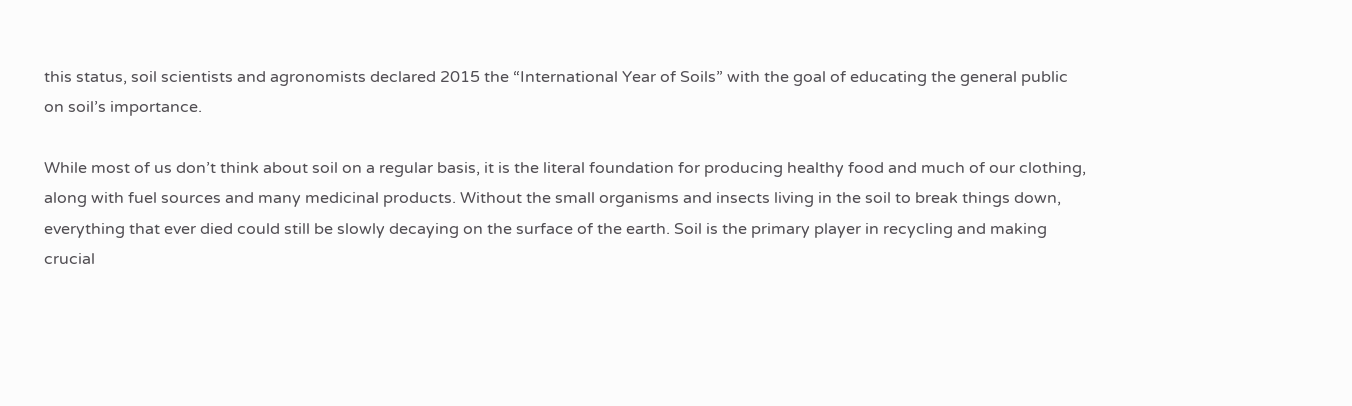this status, soil scientists and agronomists declared 2015 the “International Year of Soils” with the goal of educating the general public on soil’s importance.

While most of us don’t think about soil on a regular basis, it is the literal foundation for producing healthy food and much of our clothing, along with fuel sources and many medicinal products. Without the small organisms and insects living in the soil to break things down, everything that ever died could still be slowly decaying on the surface of the earth. Soil is the primary player in recycling and making crucial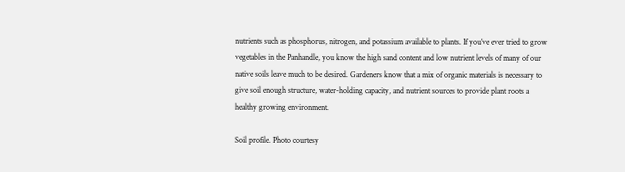nutrients such as phosphorus, nitrogen, and potassium available to plants. If you’ve ever tried to grow vegetables in the Panhandle, you know the high sand content and low nutrient levels of many of our native soils leave much to be desired. Gardeners know that a mix of organic materials is necessary to give soil enough structure, water-holding capacity, and nutrient sources to provide plant roots a healthy growing environment.

Soil profile. Photo courtesy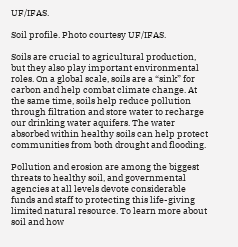UF/IFAS.

Soil profile. Photo courtesy UF/IFAS.

Soils are crucial to agricultural production, but they also play important environmental roles. On a global scale, soils are a “sink” for carbon and help combat climate change. At the same time, soils help reduce pollution through filtration and store water to recharge our drinking water aquifers. The water absorbed within healthy soils can help protect communities from both drought and flooding.

Pollution and erosion are among the biggest threats to healthy soil, and governmental agencies at all levels devote considerable funds and staff to protecting this life-giving limited natural resource. To learn more about soil and how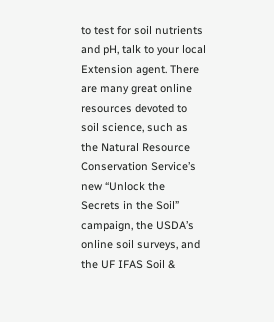to test for soil nutrients and pH, talk to your local Extension agent. There are many great online resources devoted to soil science, such as the Natural Resource Conservation Service’s new “Unlock the Secrets in the Soil” campaign, the USDA’s online soil surveys, and the UF IFAS Soil &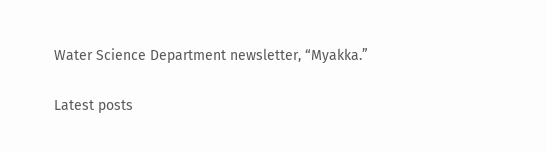Water Science Department newsletter, “Myakka.”

Latest posts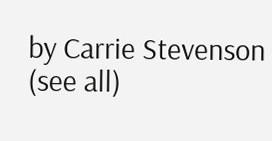by Carrie Stevenson (see all)